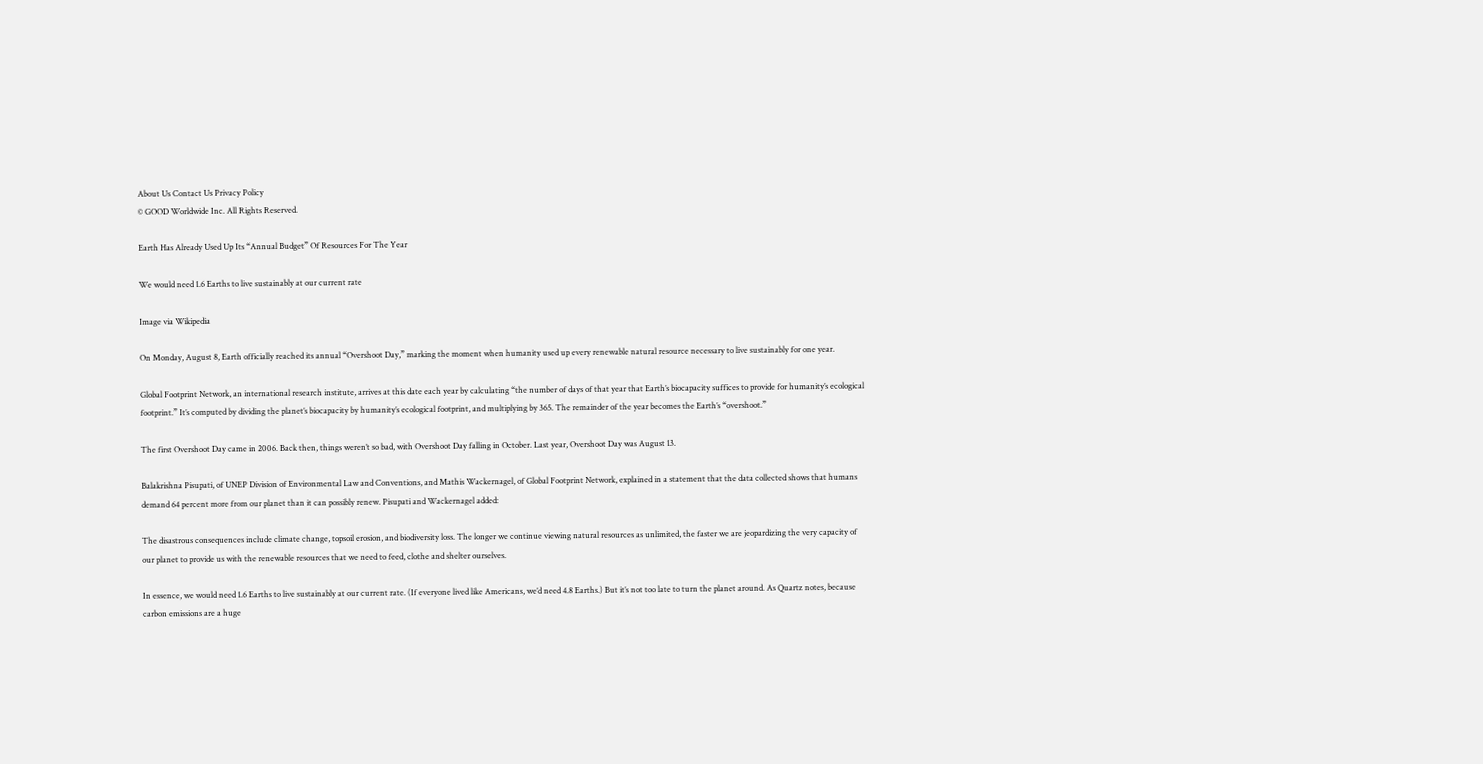About Us Contact Us Privacy Policy
© GOOD Worldwide Inc. All Rights Reserved.

Earth Has Already Used Up Its “Annual Budget” Of Resources For The Year

We would need 1.6 Earths to live sustainably at our current rate

Image via Wikipedia

On Monday, August 8, Earth officially reached its annual “Overshoot Day,” marking the moment when humanity used up every renewable natural resource necessary to live sustainably for one year.

Global Footprint Network, an international research institute, arrives at this date each year by calculating “the number of days of that year that Earth’s biocapacity suffices to provide for humanity’s ecological footprint.” It’s computed by dividing the planet’s biocapacity by humanity’s ecological footprint, and multiplying by 365. The remainder of the year becomes the Earth’s “overshoot.”

The first Overshoot Day came in 2006. Back then, things weren’t so bad, with Overshoot Day falling in October. Last year, Overshoot Day was August 13.

Balakrishna Pisupati, of UNEP Division of Environmental Law and Conventions, and Mathis Wackernagel, of Global Footprint Network, explained in a statement that the data collected shows that humans demand 64 percent more from our planet than it can possibly renew. Pisupati and Wackernagel added:

The disastrous consequences include climate change, topsoil erosion, and biodiversity loss. The longer we continue viewing natural resources as unlimited, the faster we are jeopardizing the very capacity of our planet to provide us with the renewable resources that we need to feed, clothe and shelter ourselves.

In essence, we would need 1.6 Earths to live sustainably at our current rate. (If everyone lived like Americans, we’d need 4.8 Earths.) But it’s not too late to turn the planet around. As Quartz notes, because carbon emissions are a huge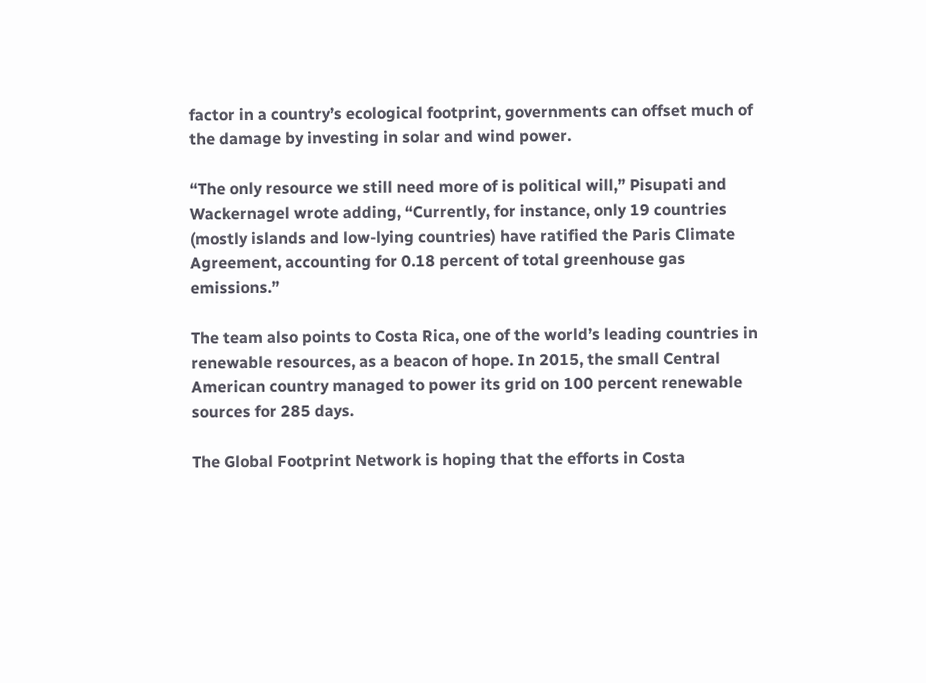factor in a country’s ecological footprint, governments can offset much of the damage by investing in solar and wind power.

“The only resource we still need more of is political will,” Pisupati and Wackernagel wrote adding, “Currently, for instance, only 19 countries (mostly islands and low-lying countries) have ratified the Paris Climate Agreement, accounting for 0.18 percent of total greenhouse gas emissions.”

The team also points to Costa Rica, one of the world’s leading countries in renewable resources, as a beacon of hope. In 2015, the small Central American country managed to power its grid on 100 percent renewable sources for 285 days.

The Global Footprint Network is hoping that the efforts in Costa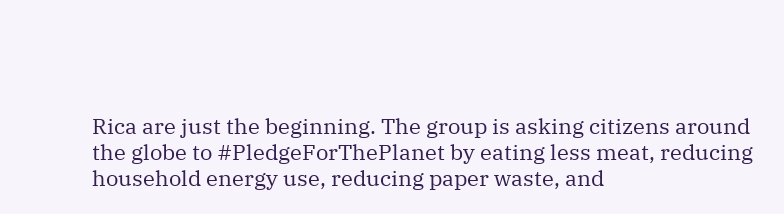Rica are just the beginning. The group is asking citizens around the globe to #PledgeForThePlanet by eating less meat, reducing household energy use, reducing paper waste, and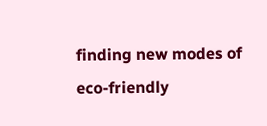finding new modes of eco-friendly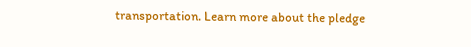transportation. Learn more about the pledge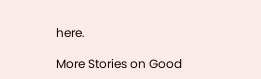here.

More Stories on Good